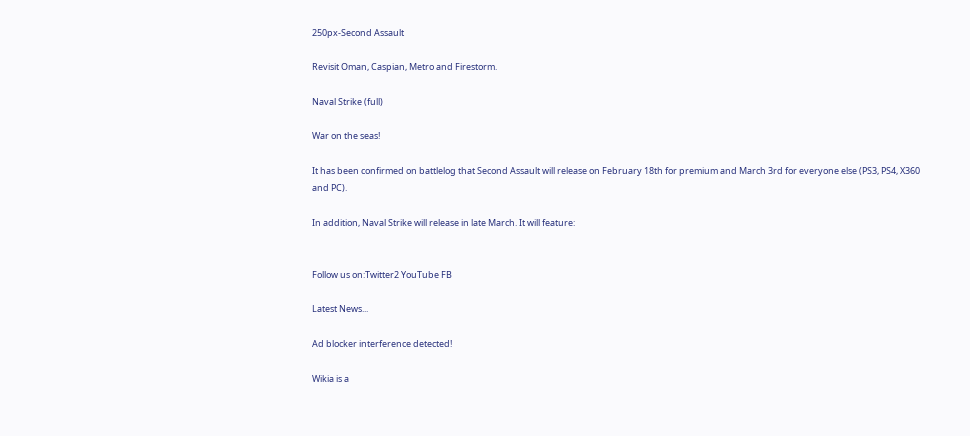250px-Second Assault

Revisit Oman, Caspian, Metro and Firestorm.

Naval Strike (full)

War on the seas!

It has been confirmed on battlelog that Second Assault will release on February 18th for premium and March 3rd for everyone else (PS3, PS4, X360 and PC).

In addition, Naval Strike will release in late March. It will feature:


Follow us on:Twitter2 YouTube FB

Latest News...

Ad blocker interference detected!

Wikia is a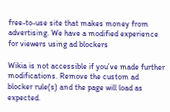free-to-use site that makes money from advertising. We have a modified experience for viewers using ad blockers

Wikia is not accessible if you’ve made further modifications. Remove the custom ad blocker rule(s) and the page will load as expected.